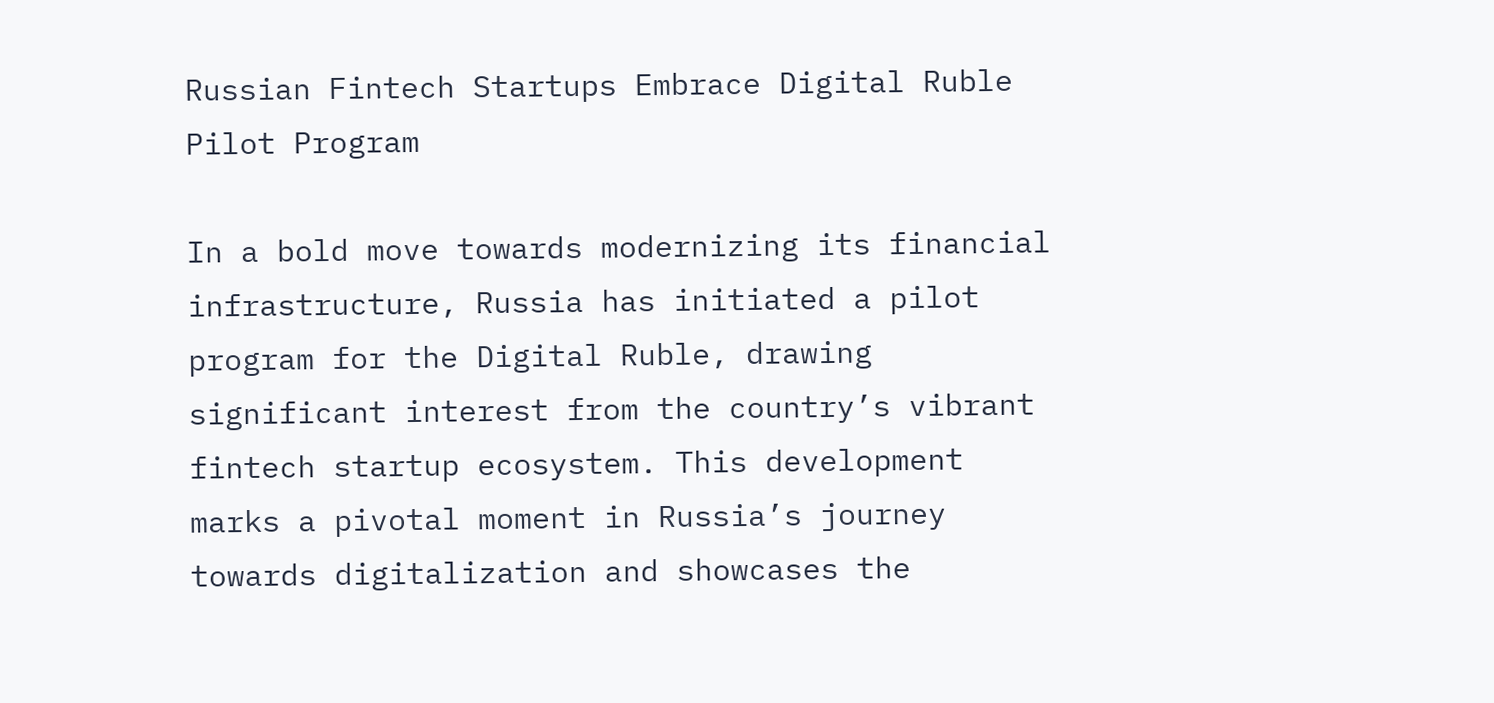Russian Fintech Startups Embrace Digital Ruble Pilot Program

In a bold move towards modernizing its financial infrastructure, Russia has initiated a pilot program for the Digital Ruble, drawing significant interest from the country’s vibrant fintech startup ecosystem. This development marks a pivotal moment in Russia’s journey towards digitalization and showcases the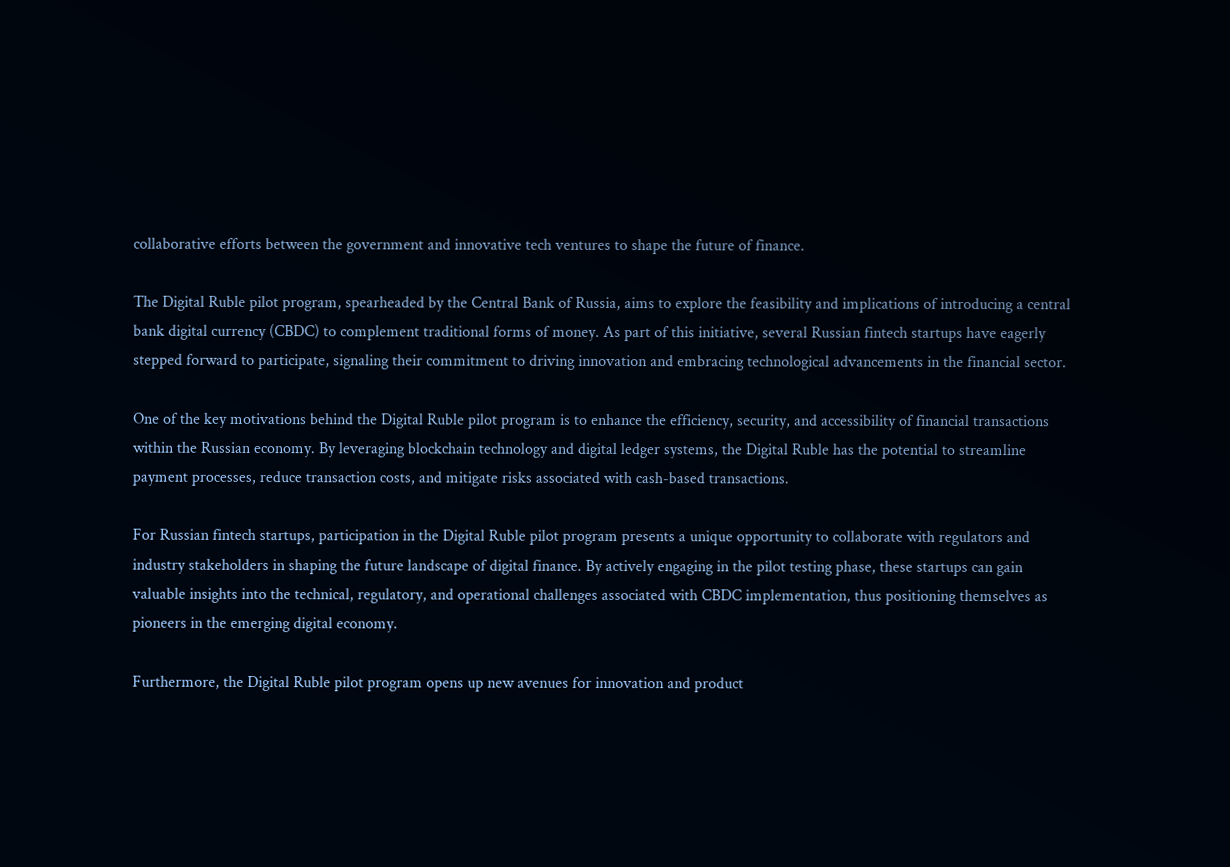collaborative efforts between the government and innovative tech ventures to shape the future of finance.

The Digital Ruble pilot program, spearheaded by the Central Bank of Russia, aims to explore the feasibility and implications of introducing a central bank digital currency (CBDC) to complement traditional forms of money. As part of this initiative, several Russian fintech startups have eagerly stepped forward to participate, signaling their commitment to driving innovation and embracing technological advancements in the financial sector.

One of the key motivations behind the Digital Ruble pilot program is to enhance the efficiency, security, and accessibility of financial transactions within the Russian economy. By leveraging blockchain technology and digital ledger systems, the Digital Ruble has the potential to streamline payment processes, reduce transaction costs, and mitigate risks associated with cash-based transactions.

For Russian fintech startups, participation in the Digital Ruble pilot program presents a unique opportunity to collaborate with regulators and industry stakeholders in shaping the future landscape of digital finance. By actively engaging in the pilot testing phase, these startups can gain valuable insights into the technical, regulatory, and operational challenges associated with CBDC implementation, thus positioning themselves as pioneers in the emerging digital economy.

Furthermore, the Digital Ruble pilot program opens up new avenues for innovation and product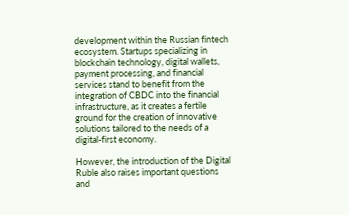development within the Russian fintech ecosystem. Startups specializing in blockchain technology, digital wallets, payment processing, and financial services stand to benefit from the integration of CBDC into the financial infrastructure, as it creates a fertile ground for the creation of innovative solutions tailored to the needs of a digital-first economy.

However, the introduction of the Digital Ruble also raises important questions and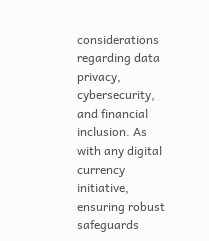considerations regarding data privacy, cybersecurity, and financial inclusion. As with any digital currency initiative, ensuring robust safeguards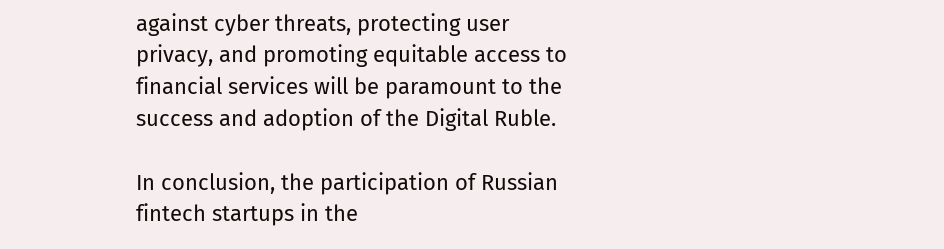against cyber threats, protecting user privacy, and promoting equitable access to financial services will be paramount to the success and adoption of the Digital Ruble.

In conclusion, the participation of Russian fintech startups in the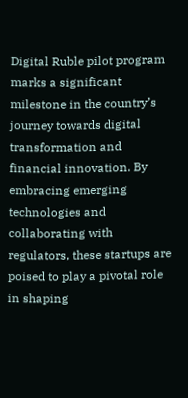Digital Ruble pilot program marks a significant milestone in the country’s journey towards digital transformation and financial innovation. By embracing emerging technologies and collaborating with regulators, these startups are poised to play a pivotal role in shaping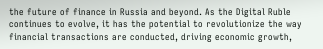the future of finance in Russia and beyond. As the Digital Ruble continues to evolve, it has the potential to revolutionize the way financial transactions are conducted, driving economic growth,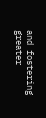and fostering greater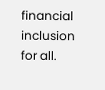financial inclusion for all.